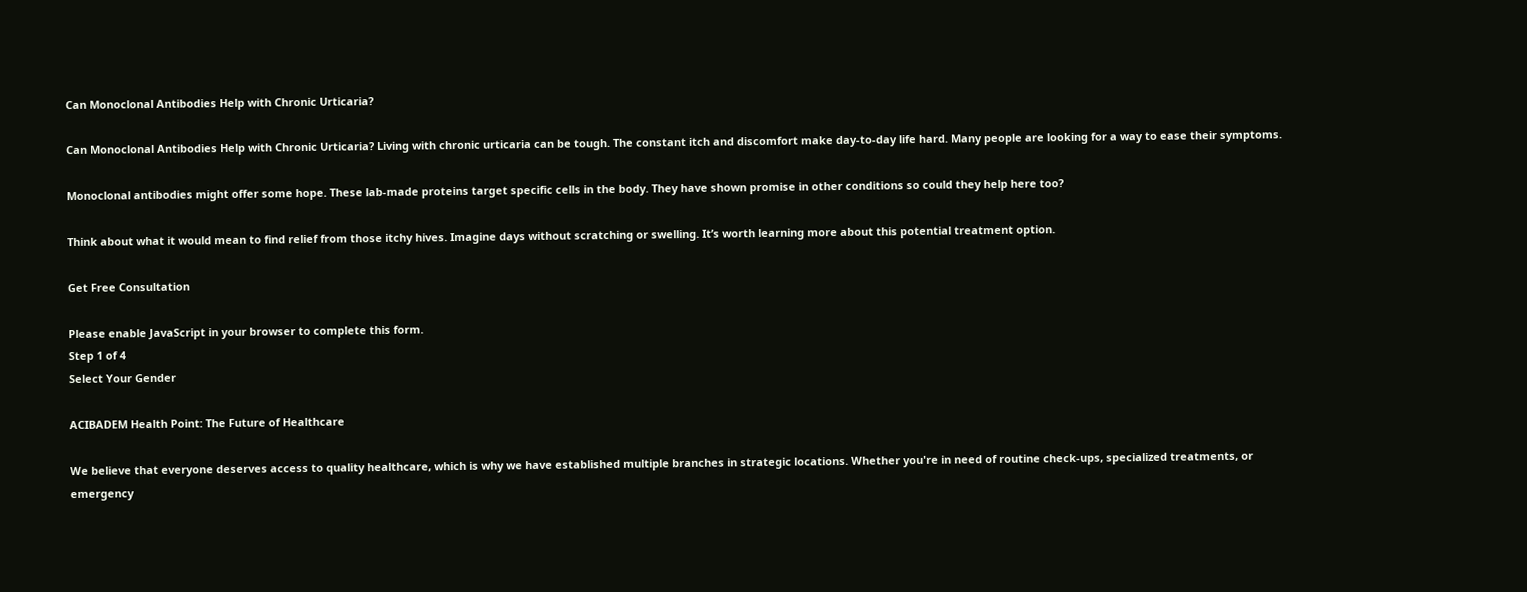Can Monoclonal Antibodies Help with Chronic Urticaria?

Can Monoclonal Antibodies Help with Chronic Urticaria? Living with chronic urticaria can be tough. The constant itch and discomfort make day-to-day life hard. Many people are looking for a way to ease their symptoms.

Monoclonal antibodies might offer some hope. These lab-made proteins target specific cells in the body. They have shown promise in other conditions so could they help here too?

Think about what it would mean to find relief from those itchy hives. Imagine days without scratching or swelling. It’s worth learning more about this potential treatment option.

Get Free Consultation

Please enable JavaScript in your browser to complete this form.
Step 1 of 4
Select Your Gender

ACIBADEM Health Point: The Future of Healthcare

We believe that everyone deserves access to quality healthcare, which is why we have established multiple branches in strategic locations. Whether you're in need of routine check-ups, specialized treatments, or emergency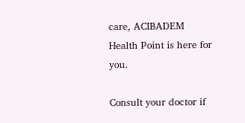care, ACIBADEM Health Point is here for you.

Consult your doctor if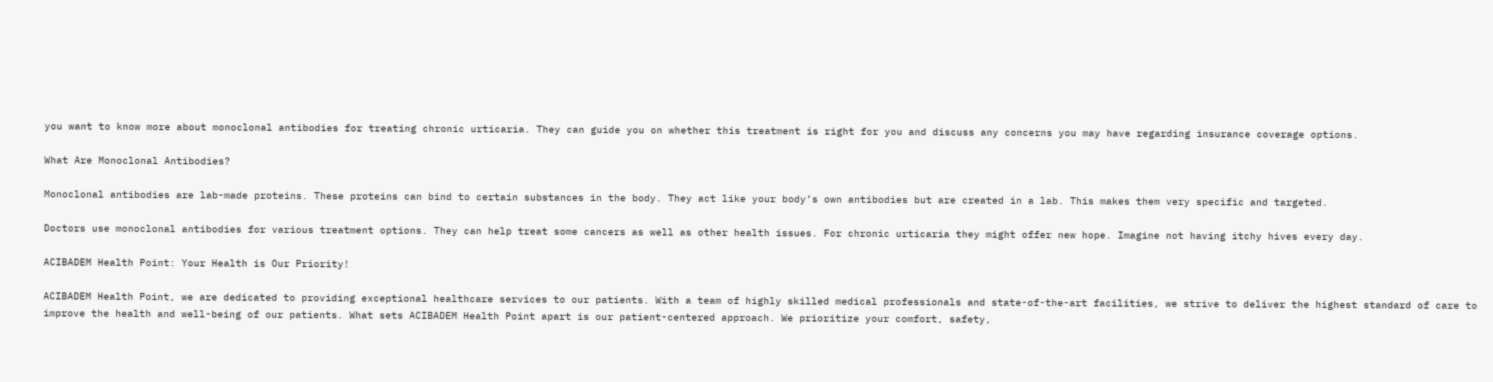you want to know more about monoclonal antibodies for treating chronic urticaria. They can guide you on whether this treatment is right for you and discuss any concerns you may have regarding insurance coverage options.

What Are Monoclonal Antibodies?

Monoclonal antibodies are lab-made proteins. These proteins can bind to certain substances in the body. They act like your body’s own antibodies but are created in a lab. This makes them very specific and targeted.

Doctors use monoclonal antibodies for various treatment options. They can help treat some cancers as well as other health issues. For chronic urticaria they might offer new hope. Imagine not having itchy hives every day.

ACIBADEM Health Point: Your Health is Our Priority!

ACIBADEM Health Point, we are dedicated to providing exceptional healthcare services to our patients. With a team of highly skilled medical professionals and state-of-the-art facilities, we strive to deliver the highest standard of care to improve the health and well-being of our patients. What sets ACIBADEM Health Point apart is our patient-centered approach. We prioritize your comfort, safety,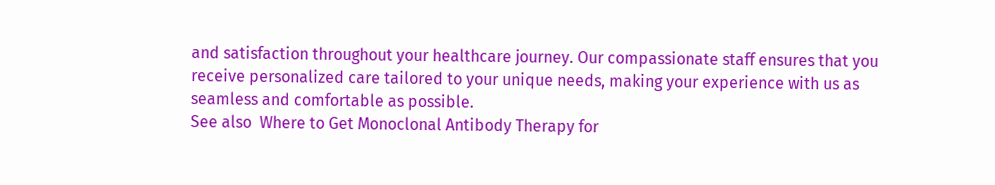and satisfaction throughout your healthcare journey. Our compassionate staff ensures that you receive personalized care tailored to your unique needs, making your experience with us as seamless and comfortable as possible.
See also  Where to Get Monoclonal Antibody Therapy for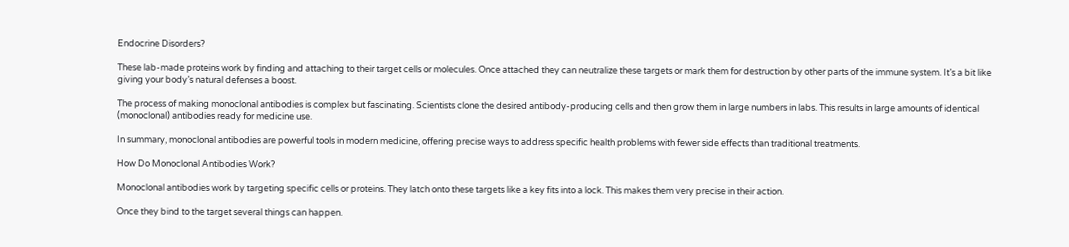Endocrine Disorders?

These lab-made proteins work by finding and attaching to their target cells or molecules. Once attached they can neutralize these targets or mark them for destruction by other parts of the immune system. It’s a bit like giving your body’s natural defenses a boost.

The process of making monoclonal antibodies is complex but fascinating. Scientists clone the desired antibody-producing cells and then grow them in large numbers in labs. This results in large amounts of identical (monoclonal) antibodies ready for medicine use.

In summary, monoclonal antibodies are powerful tools in modern medicine, offering precise ways to address specific health problems with fewer side effects than traditional treatments.

How Do Monoclonal Antibodies Work?

Monoclonal antibodies work by targeting specific cells or proteins. They latch onto these targets like a key fits into a lock. This makes them very precise in their action.

Once they bind to the target several things can happen.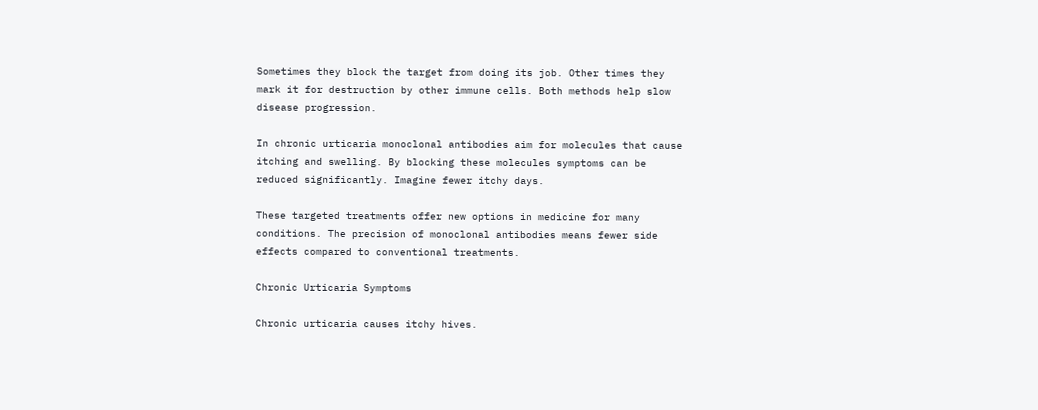Sometimes they block the target from doing its job. Other times they mark it for destruction by other immune cells. Both methods help slow disease progression.

In chronic urticaria monoclonal antibodies aim for molecules that cause itching and swelling. By blocking these molecules symptoms can be reduced significantly. Imagine fewer itchy days.

These targeted treatments offer new options in medicine for many conditions. The precision of monoclonal antibodies means fewer side effects compared to conventional treatments.

Chronic Urticaria Symptoms

Chronic urticaria causes itchy hives.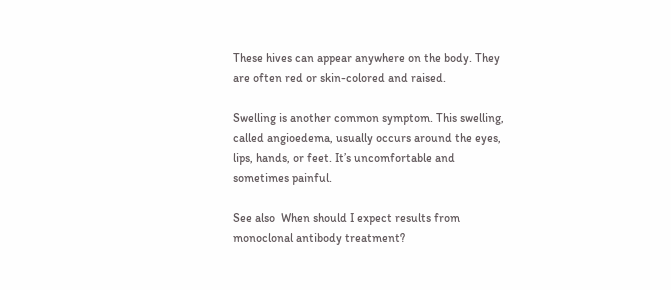These hives can appear anywhere on the body. They are often red or skin-colored and raised.

Swelling is another common symptom. This swelling, called angioedema, usually occurs around the eyes, lips, hands, or feet. It’s uncomfortable and sometimes painful.

See also  When should I expect results from monoclonal antibody treatment?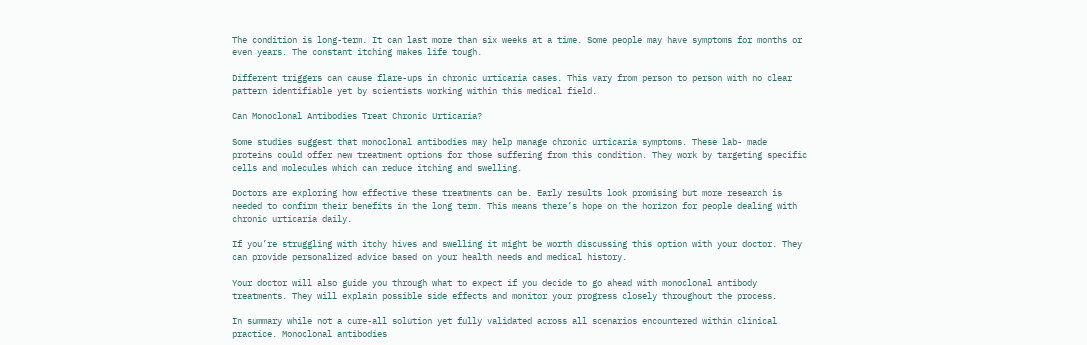The condition is long-term. It can last more than six weeks at a time. Some people may have symptoms for months or even years. The constant itching makes life tough.

Different triggers can cause flare-ups in chronic urticaria cases. This vary from person to person with no clear pattern identifiable yet by scientists working within this medical field.

Can Monoclonal Antibodies Treat Chronic Urticaria?

Some studies suggest that monoclonal antibodies may help manage chronic urticaria symptoms. These lab- made proteins could offer new treatment options for those suffering from this condition. They work by targeting specific cells and molecules which can reduce itching and swelling.

Doctors are exploring how effective these treatments can be. Early results look promising but more research is needed to confirm their benefits in the long term. This means there’s hope on the horizon for people dealing with chronic urticaria daily.

If you’re struggling with itchy hives and swelling it might be worth discussing this option with your doctor. They can provide personalized advice based on your health needs and medical history.

Your doctor will also guide you through what to expect if you decide to go ahead with monoclonal antibody treatments. They will explain possible side effects and monitor your progress closely throughout the process.

In summary while not a cure-all solution yet fully validated across all scenarios encountered within clinical practice. Monoclonal antibodies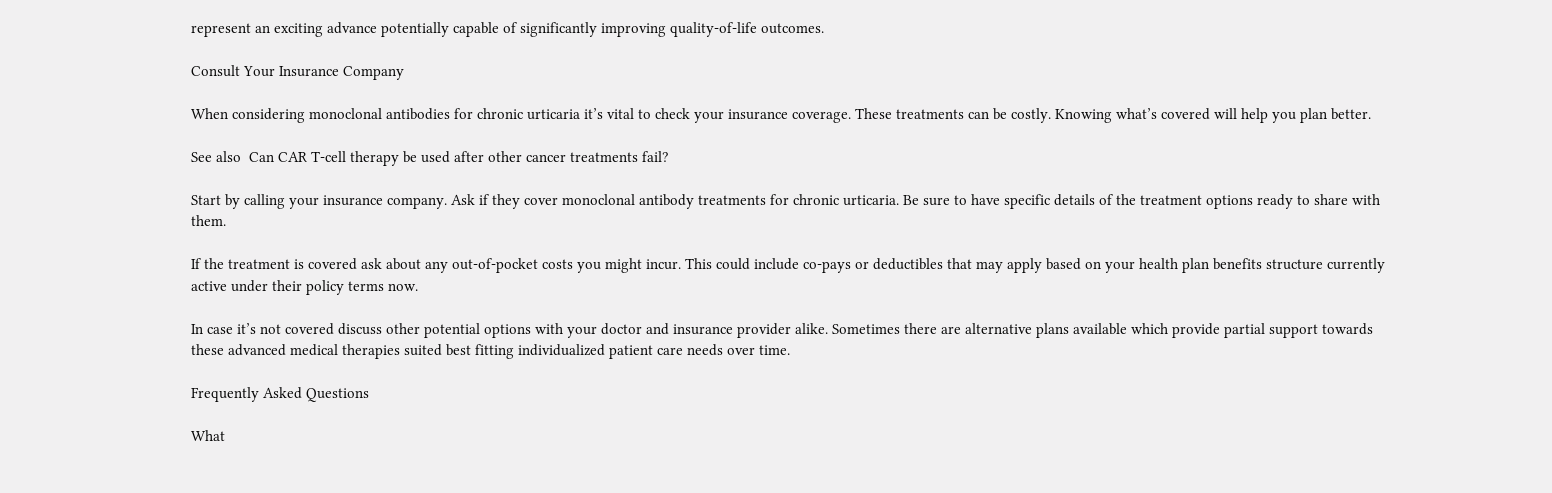represent an exciting advance potentially capable of significantly improving quality-of-life outcomes.

Consult Your Insurance Company

When considering monoclonal antibodies for chronic urticaria it’s vital to check your insurance coverage. These treatments can be costly. Knowing what’s covered will help you plan better.

See also  Can CAR T-cell therapy be used after other cancer treatments fail?

Start by calling your insurance company. Ask if they cover monoclonal antibody treatments for chronic urticaria. Be sure to have specific details of the treatment options ready to share with them.

If the treatment is covered ask about any out-of-pocket costs you might incur. This could include co-pays or deductibles that may apply based on your health plan benefits structure currently active under their policy terms now.

In case it’s not covered discuss other potential options with your doctor and insurance provider alike. Sometimes there are alternative plans available which provide partial support towards these advanced medical therapies suited best fitting individualized patient care needs over time.

Frequently Asked Questions

What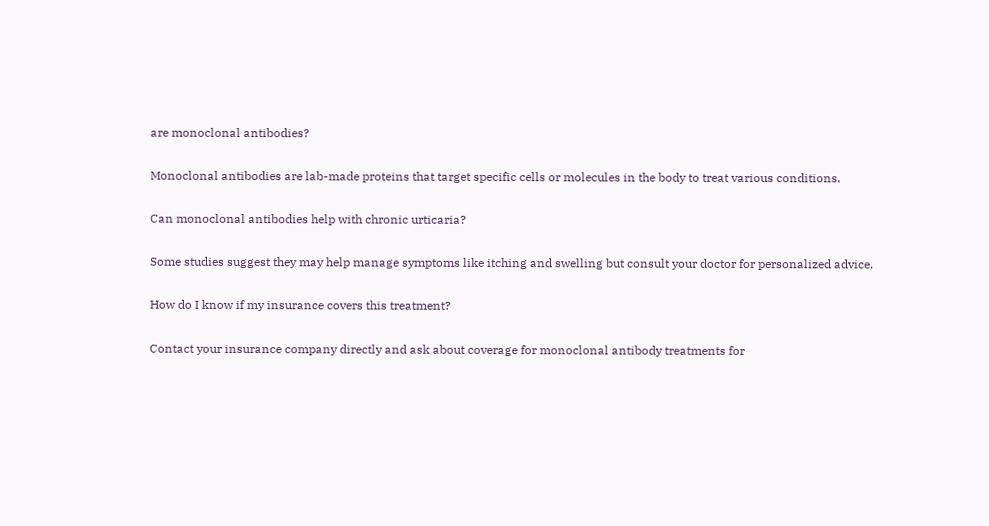are monoclonal antibodies?

Monoclonal antibodies are lab-made proteins that target specific cells or molecules in the body to treat various conditions.

Can monoclonal antibodies help with chronic urticaria?

Some studies suggest they may help manage symptoms like itching and swelling but consult your doctor for personalized advice.

How do I know if my insurance covers this treatment?

Contact your insurance company directly and ask about coverage for monoclonal antibody treatments for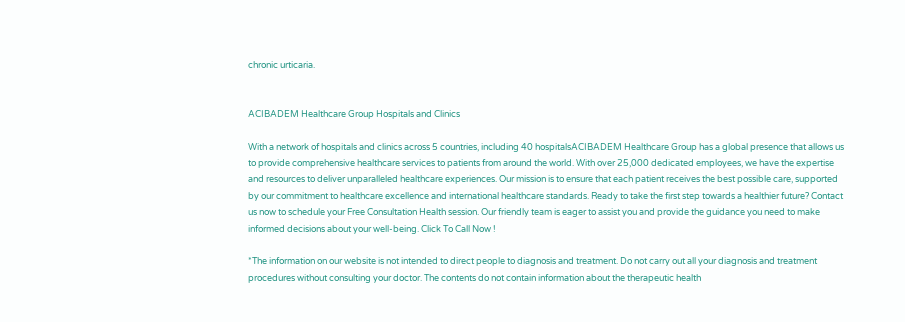chronic urticaria.


ACIBADEM Healthcare Group Hospitals and Clinics

With a network of hospitals and clinics across 5 countries, including 40 hospitalsACIBADEM Healthcare Group has a global presence that allows us to provide comprehensive healthcare services to patients from around the world. With over 25,000 dedicated employees, we have the expertise and resources to deliver unparalleled healthcare experiences. Our mission is to ensure that each patient receives the best possible care, supported by our commitment to healthcare excellence and international healthcare standards. Ready to take the first step towards a healthier future? Contact us now to schedule your Free Consultation Health session. Our friendly team is eager to assist you and provide the guidance you need to make informed decisions about your well-being. Click To Call Now !

*The information on our website is not intended to direct people to diagnosis and treatment. Do not carry out all your diagnosis and treatment procedures without consulting your doctor. The contents do not contain information about the therapeutic health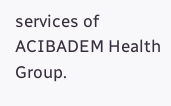services of ACIBADEM Health Group.